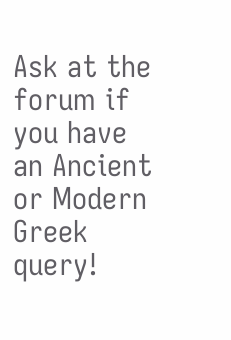Ask at the forum if you have an Ancient or Modern Greek query!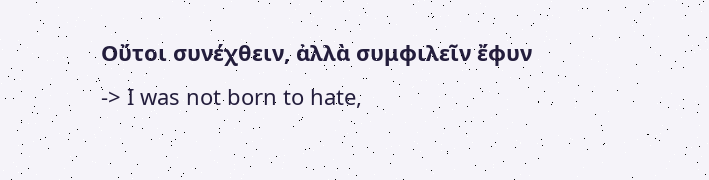Οὔτοι συνέχθειν, ἀλλὰ συμφιλεῖν ἔφυν -> I was not born to hate,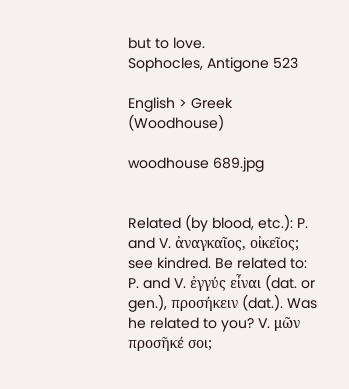but to love.
Sophocles, Antigone 523

English > Greek (Woodhouse)

woodhouse 689.jpg


Related (by blood, etc.): P. and V. ἀναγκαῖος, οἰκεῖος; see kindred. Be related to: P. and V. ἐγγύς εἶναι (dat. or gen.), προσήκειν (dat.). Was he related to you? V. μῶν προσῆκέ σοι;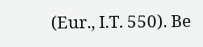(Eur., I.T. 550). Be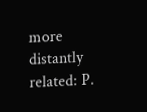more distantly related: P.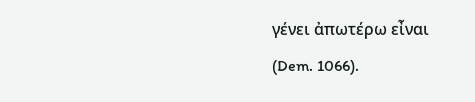γένει ἀπωτέρω εἶναι (Dem. 1066).